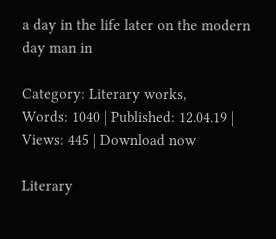a day in the life later on the modern day man in

Category: Literary works,
Words: 1040 | Published: 12.04.19 | Views: 445 | Download now

Literary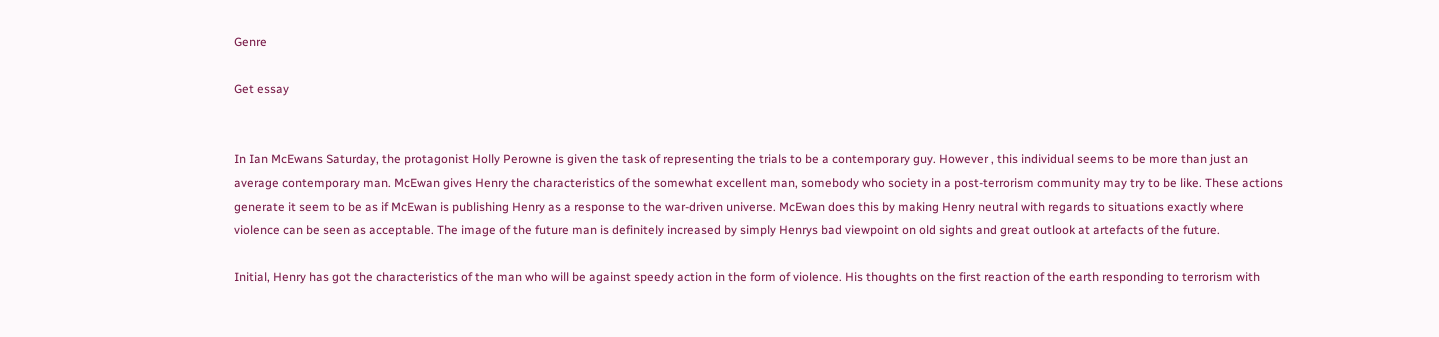Genre

Get essay


In Ian McEwans Saturday, the protagonist Holly Perowne is given the task of representing the trials to be a contemporary guy. However , this individual seems to be more than just an average contemporary man. McEwan gives Henry the characteristics of the somewhat excellent man, somebody who society in a post-terrorism community may try to be like. These actions generate it seem to be as if McEwan is publishing Henry as a response to the war-driven universe. McEwan does this by making Henry neutral with regards to situations exactly where violence can be seen as acceptable. The image of the future man is definitely increased by simply Henrys bad viewpoint on old sights and great outlook at artefacts of the future.

Initial, Henry has got the characteristics of the man who will be against speedy action in the form of violence. His thoughts on the first reaction of the earth responding to terrorism with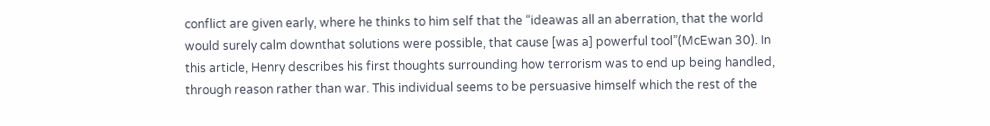conflict are given early, where he thinks to him self that the “ideawas all an aberration, that the world would surely calm downthat solutions were possible, that cause [was a] powerful tool”(McEwan 30). In this article, Henry describes his first thoughts surrounding how terrorism was to end up being handled, through reason rather than war. This individual seems to be persuasive himself which the rest of the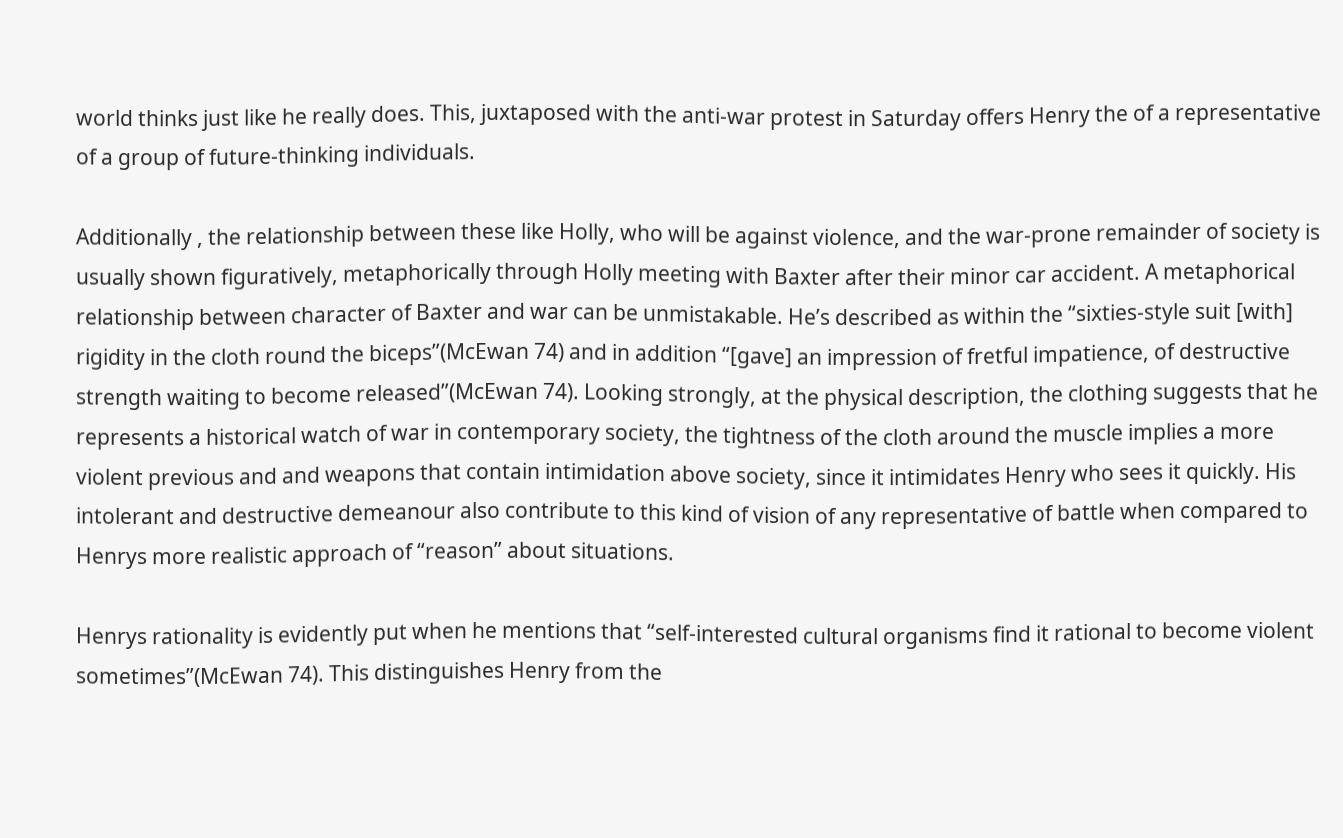world thinks just like he really does. This, juxtaposed with the anti-war protest in Saturday offers Henry the of a representative of a group of future-thinking individuals.

Additionally , the relationship between these like Holly, who will be against violence, and the war-prone remainder of society is usually shown figuratively, metaphorically through Holly meeting with Baxter after their minor car accident. A metaphorical relationship between character of Baxter and war can be unmistakable. He’s described as within the “sixties-style suit [with] rigidity in the cloth round the biceps”(McEwan 74) and in addition “[gave] an impression of fretful impatience, of destructive strength waiting to become released”(McEwan 74). Looking strongly, at the physical description, the clothing suggests that he represents a historical watch of war in contemporary society, the tightness of the cloth around the muscle implies a more violent previous and and weapons that contain intimidation above society, since it intimidates Henry who sees it quickly. His intolerant and destructive demeanour also contribute to this kind of vision of any representative of battle when compared to Henrys more realistic approach of “reason” about situations.

Henrys rationality is evidently put when he mentions that “self-interested cultural organisms find it rational to become violent sometimes”(McEwan 74). This distinguishes Henry from the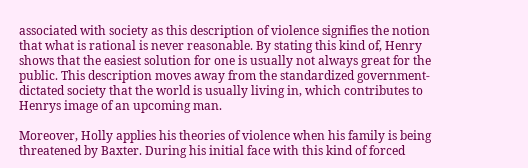associated with society as this description of violence signifies the notion that what is rational is never reasonable. By stating this kind of, Henry shows that the easiest solution for one is usually not always great for the public. This description moves away from the standardized government-dictated society that the world is usually living in, which contributes to Henrys image of an upcoming man.

Moreover, Holly applies his theories of violence when his family is being threatened by Baxter. During his initial face with this kind of forced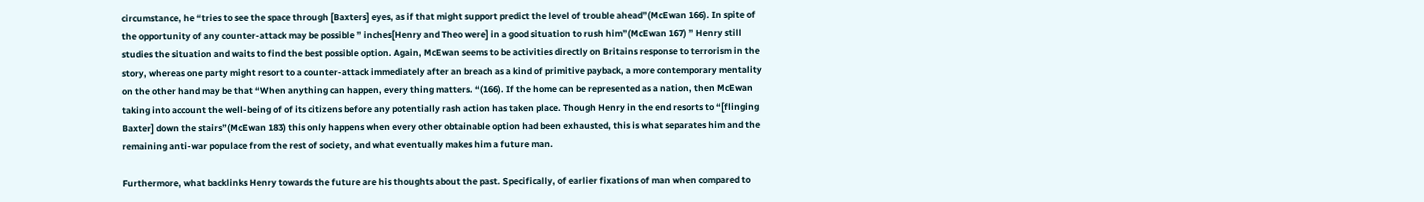circumstance, he “tries to see the space through [Baxters] eyes, as if that might support predict the level of trouble ahead”(McEwan 166). In spite of the opportunity of any counter-attack may be possible ” inches[Henry and Theo were] in a good situation to rush him”(McEwan 167) ” Henry still studies the situation and waits to find the best possible option. Again, McEwan seems to be activities directly on Britains response to terrorism in the story, whereas one party might resort to a counter-attack immediately after an breach as a kind of primitive payback, a more contemporary mentality on the other hand may be that “When anything can happen, every thing matters. “(166). If the home can be represented as a nation, then McEwan taking into account the well-being of of its citizens before any potentially rash action has taken place. Though Henry in the end resorts to “[flinging Baxter] down the stairs”(McEwan 183) this only happens when every other obtainable option had been exhausted, this is what separates him and the remaining anti-war populace from the rest of society, and what eventually makes him a future man.

Furthermore, what backlinks Henry towards the future are his thoughts about the past. Specifically, of earlier fixations of man when compared to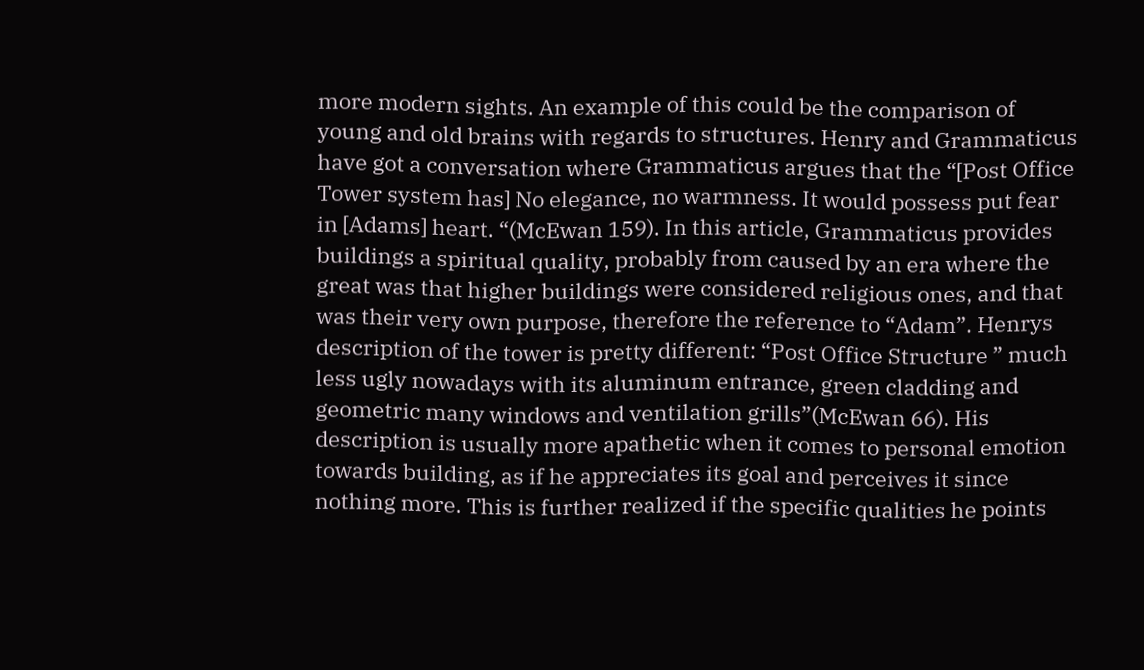more modern sights. An example of this could be the comparison of young and old brains with regards to structures. Henry and Grammaticus have got a conversation where Grammaticus argues that the “[Post Office Tower system has] No elegance, no warmness. It would possess put fear in [Adams] heart. “(McEwan 159). In this article, Grammaticus provides buildings a spiritual quality, probably from caused by an era where the great was that higher buildings were considered religious ones, and that was their very own purpose, therefore the reference to “Adam”. Henrys description of the tower is pretty different: “Post Office Structure ” much less ugly nowadays with its aluminum entrance, green cladding and geometric many windows and ventilation grills”(McEwan 66). His description is usually more apathetic when it comes to personal emotion towards building, as if he appreciates its goal and perceives it since nothing more. This is further realized if the specific qualities he points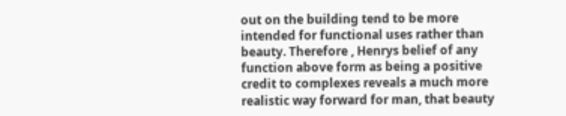out on the building tend to be more intended for functional uses rather than beauty. Therefore , Henrys belief of any function above form as being a positive credit to complexes reveals a much more realistic way forward for man, that beauty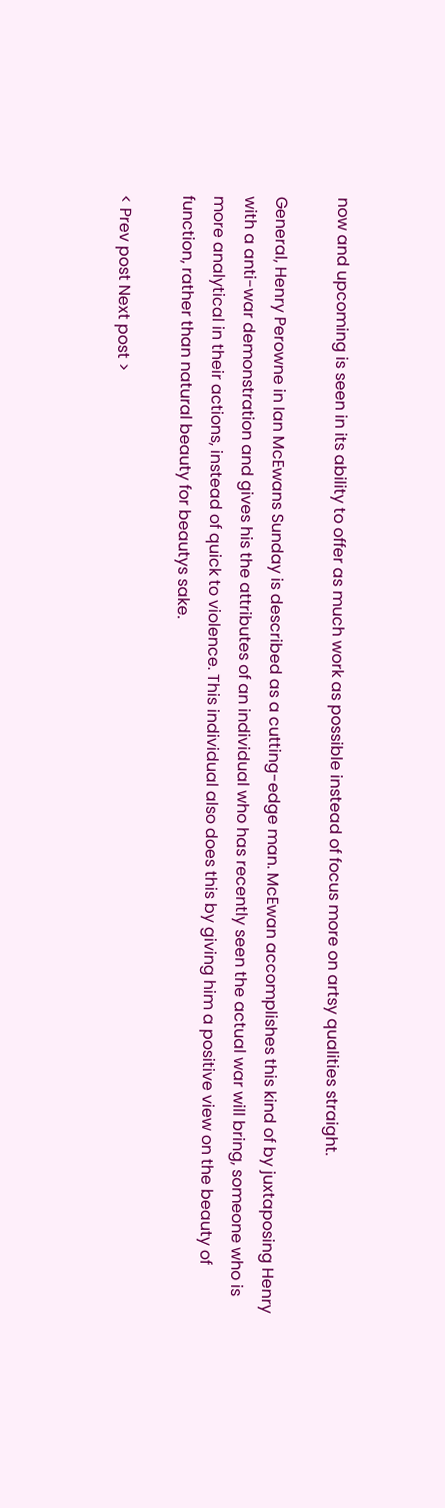now and upcoming is seen in its ability to offer as much work as possible instead of focus more on artsy qualities straight.

General, Henry Perowne in Ian McEwans Sunday is described as a cutting-edge man. McEwan accomplishes this kind of by juxtaposing Henry with a anti-war demonstration and gives his the attributes of an individual who has recently seen the actual war will bring, someone who is more analytical in their actions, instead of quick to violence. This individual also does this by giving him a positive view on the beauty of function, rather than natural beauty for beautys sake.

< Prev post Next post >